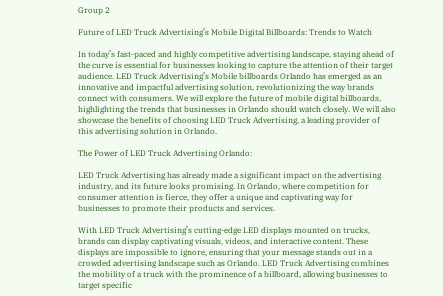Group 2

Future of LED Truck Advertising’s Mobile Digital Billboards: Trends to Watch

In today’s fast-paced and highly competitive advertising landscape, staying ahead of the curve is essential for businesses looking to capture the attention of their target audience. LED Truck Advertising’s Mobile billboards Orlando has emerged as an innovative and impactful advertising solution, revolutionizing the way brands connect with consumers. We will explore the future of mobile digital billboards, highlighting the trends that businesses in Orlando should watch closely. We will also showcase the benefits of choosing LED Truck Advertising, a leading provider of this advertising solution in Orlando.

The Power of LED Truck Advertising Orlando:

LED Truck Advertising has already made a significant impact on the advertising industry, and its future looks promising. In Orlando, where competition for consumer attention is fierce, they offer a unique and captivating way for businesses to promote their products and services.

With LED Truck Advertising’s cutting-edge LED displays mounted on trucks, brands can display captivating visuals, videos, and interactive content. These displays are impossible to ignore, ensuring that your message stands out in a crowded advertising landscape such as Orlando. LED Truck Advertising combines the mobility of a truck with the prominence of a billboard, allowing businesses to target specific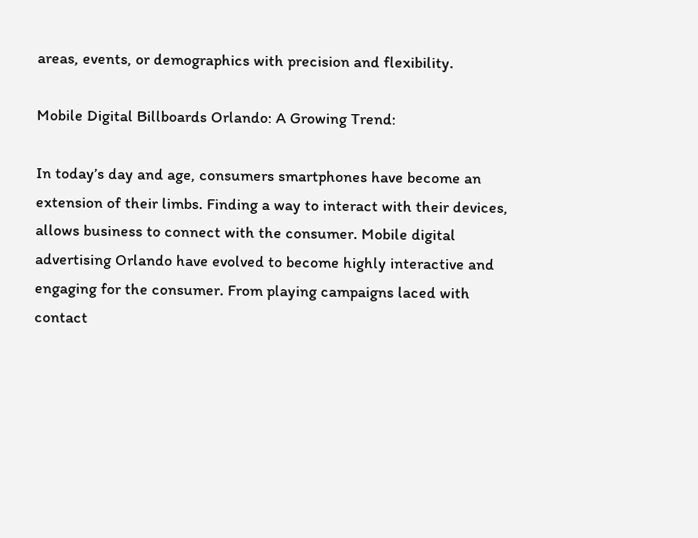areas, events, or demographics with precision and flexibility.

Mobile Digital Billboards Orlando: A Growing Trend:

In today’s day and age, consumers smartphones have become an extension of their limbs. Finding a way to interact with their devices, allows business to connect with the consumer. Mobile digital advertising Orlando have evolved to become highly interactive and engaging for the consumer. From playing campaigns laced with contact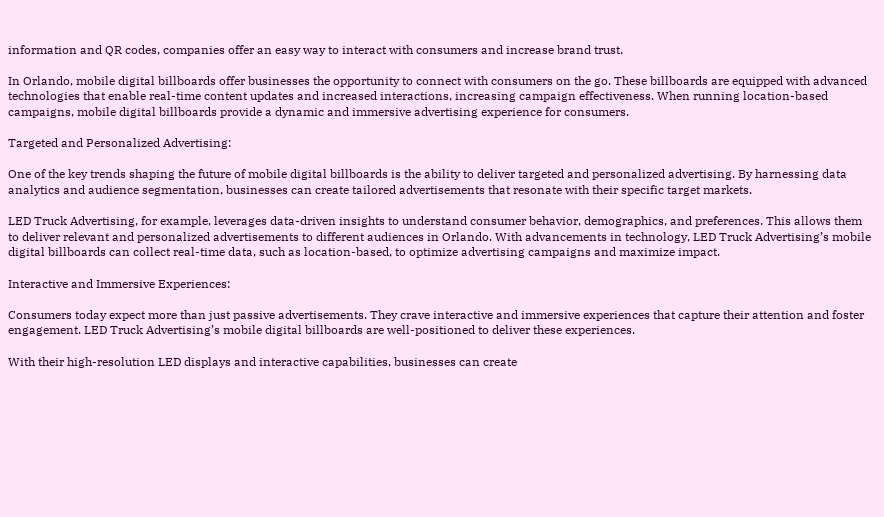information and QR codes, companies offer an easy way to interact with consumers and increase brand trust.

In Orlando, mobile digital billboards offer businesses the opportunity to connect with consumers on the go. These billboards are equipped with advanced technologies that enable real-time content updates and increased interactions, increasing campaign effectiveness. When running location-based campaigns, mobile digital billboards provide a dynamic and immersive advertising experience for consumers.

Targeted and Personalized Advertising:

One of the key trends shaping the future of mobile digital billboards is the ability to deliver targeted and personalized advertising. By harnessing data analytics and audience segmentation, businesses can create tailored advertisements that resonate with their specific target markets.

LED Truck Advertising, for example, leverages data-driven insights to understand consumer behavior, demographics, and preferences. This allows them to deliver relevant and personalized advertisements to different audiences in Orlando. With advancements in technology, LED Truck Advertising’s mobile digital billboards can collect real-time data, such as location-based, to optimize advertising campaigns and maximize impact.

Interactive and Immersive Experiences:

Consumers today expect more than just passive advertisements. They crave interactive and immersive experiences that capture their attention and foster engagement. LED Truck Advertising’s mobile digital billboards are well-positioned to deliver these experiences.

With their high-resolution LED displays and interactive capabilities, businesses can create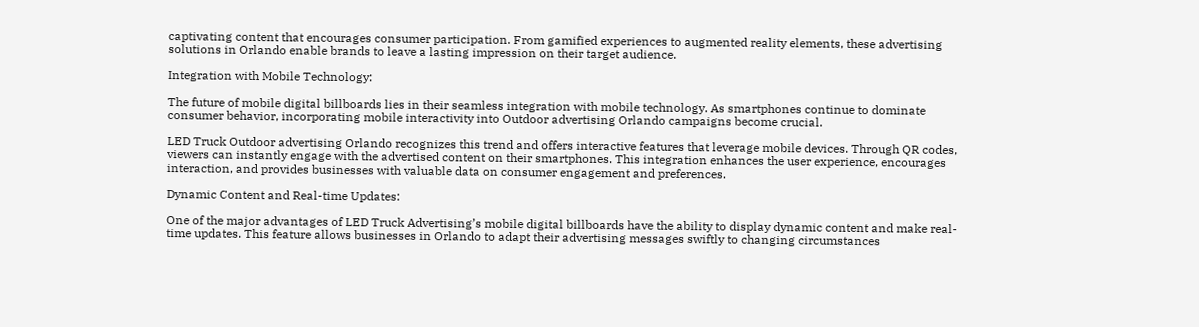captivating content that encourages consumer participation. From gamified experiences to augmented reality elements, these advertising solutions in Orlando enable brands to leave a lasting impression on their target audience.

Integration with Mobile Technology:

The future of mobile digital billboards lies in their seamless integration with mobile technology. As smartphones continue to dominate consumer behavior, incorporating mobile interactivity into Outdoor advertising Orlando campaigns become crucial.

LED Truck Outdoor advertising Orlando recognizes this trend and offers interactive features that leverage mobile devices. Through QR codes, viewers can instantly engage with the advertised content on their smartphones. This integration enhances the user experience, encourages interaction, and provides businesses with valuable data on consumer engagement and preferences.

Dynamic Content and Real-time Updates:

One of the major advantages of LED Truck Advertising’s mobile digital billboards have the ability to display dynamic content and make real-time updates. This feature allows businesses in Orlando to adapt their advertising messages swiftly to changing circumstances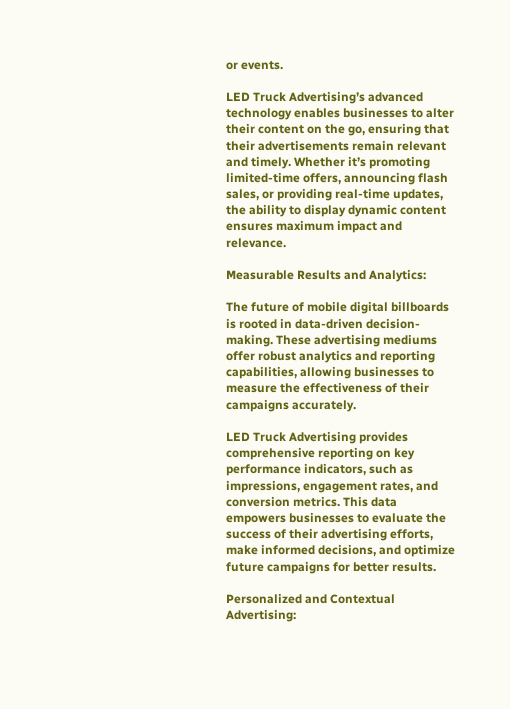or events.

LED Truck Advertising’s advanced technology enables businesses to alter their content on the go, ensuring that their advertisements remain relevant and timely. Whether it’s promoting limited-time offers, announcing flash sales, or providing real-time updates, the ability to display dynamic content ensures maximum impact and relevance.

Measurable Results and Analytics:

The future of mobile digital billboards is rooted in data-driven decision-making. These advertising mediums offer robust analytics and reporting capabilities, allowing businesses to measure the effectiveness of their campaigns accurately.

LED Truck Advertising provides comprehensive reporting on key performance indicators, such as impressions, engagement rates, and conversion metrics. This data empowers businesses to evaluate the success of their advertising efforts, make informed decisions, and optimize future campaigns for better results.

Personalized and Contextual Advertising: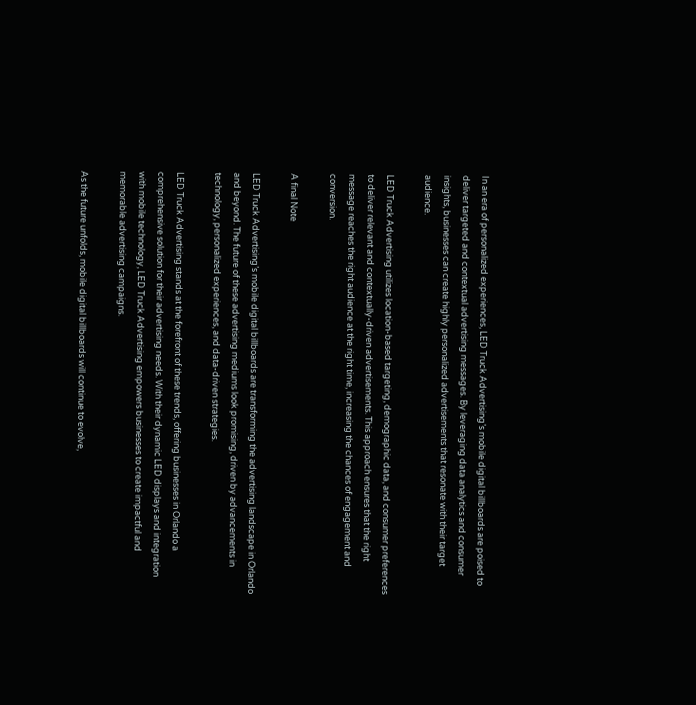In an era of personalized experiences, LED Truck Advertising’s mobile digital billboards are poised to deliver targeted and contextual advertising messages. By leveraging data analytics and consumer insights, businesses can create highly personalized advertisements that resonate with their target audience.

LED Truck Advertising utilizes location-based targeting, demographic data, and consumer preferences to deliver relevant and contextually-driven advertisements. This approach ensures that the right message reaches the right audience at the right time, increasing the chances of engagement and conversion.

A final Note

LED Truck Advertising’s mobile digital billboards are transforming the advertising landscape in Orlando and beyond. The future of these advertising mediums look promising, driven by advancements in technology, personalized experiences, and data-driven strategies.

LED Truck Advertising stands at the forefront of these trends, offering businesses in Orlando a comprehensive solution for their advertising needs. With their dynamic LED displays and integration with mobile technology, LED Truck Advertising empowers businesses to create impactful and memorable advertising campaigns.

As the future unfolds, mobile digital billboards will continue to evolve,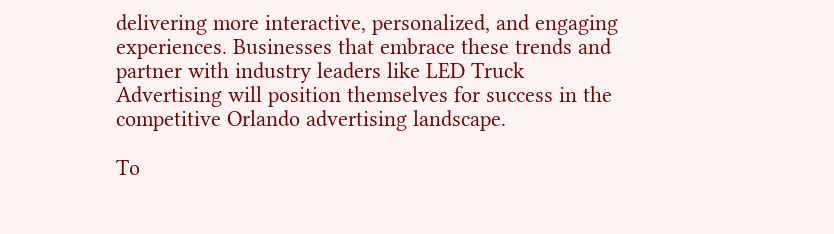delivering more interactive, personalized, and engaging experiences. Businesses that embrace these trends and partner with industry leaders like LED Truck Advertising will position themselves for success in the competitive Orlando advertising landscape.

To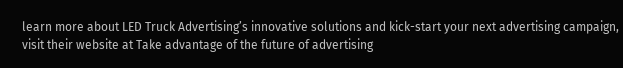learn more about LED Truck Advertising’s innovative solutions and kick-start your next advertising campaign, visit their website at Take advantage of the future of advertising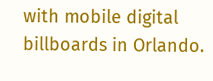with mobile digital billboards in Orlando.